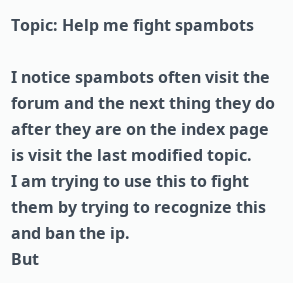Topic: Help me fight spambots

I notice spambots often visit the forum and the next thing they do after they are on the index page is visit the last modified topic.
I am trying to use this to fight them by trying to recognize this and ban the ip.
But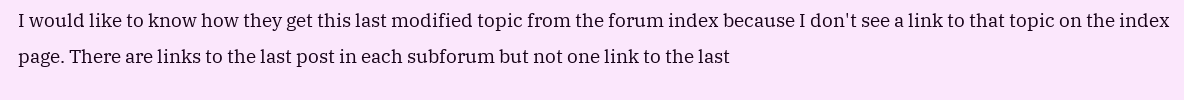I would like to know how they get this last modified topic from the forum index because I don't see a link to that topic on the index page. There are links to the last post in each subforum but not one link to the last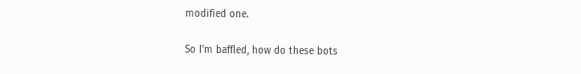modified one.

So I'm baffled, how do these bots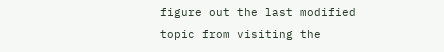figure out the last modified topic from visiting the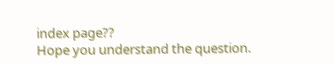index page??
Hope you understand the question.